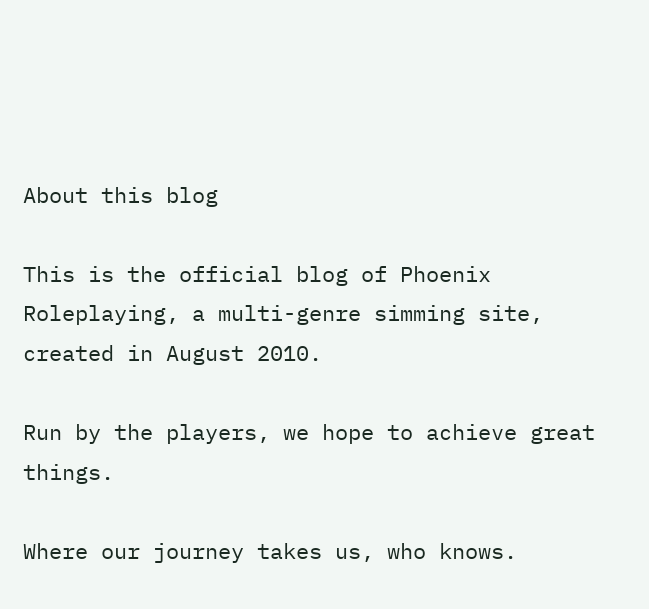About this blog

This is the official blog of Phoenix Roleplaying, a multi-genre simming site, created in August 2010.

Run by the players, we hope to achieve great things.

Where our journey takes us, who knows.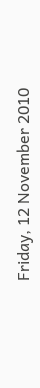Friday, 12 November 2010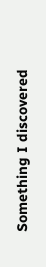Something I discovered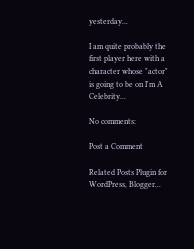yesterday...

I am quite probably the first player here with a character whose "actor" is going to be on I'm A Celebrity...

No comments:

Post a Comment

Related Posts Plugin for WordPress, Blogger...